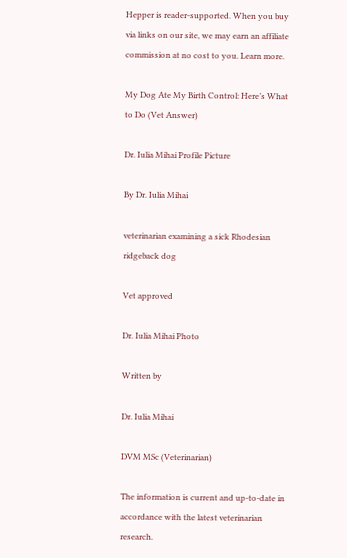Hepper is reader-supported. When you buy via links on our site, we may earn an affiliate commission at no cost to you. Learn more.

My Dog Ate My Birth Control: Here’s What to Do (Vet Answer)

Dr. Iulia Mihai Profile Picture

By Dr. Iulia Mihai

veterinarian examining a sick Rhodesian ridgeback dog

Vet approved

Dr. Iulia Mihai Photo

Written by

Dr. Iulia Mihai

DVM MSc (Veterinarian)

The information is current and up-to-date in accordance with the latest veterinarian research.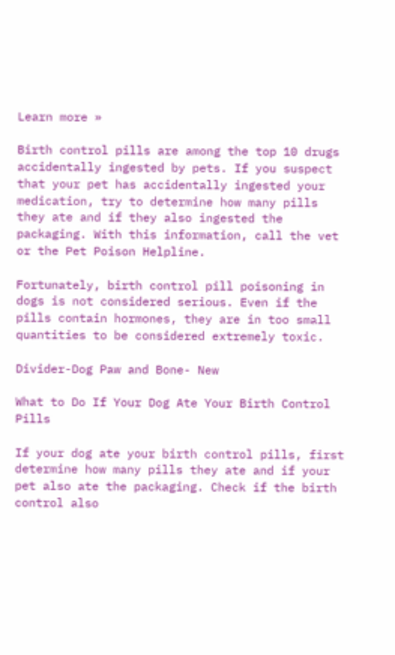Learn more »

Birth control pills are among the top 10 drugs accidentally ingested by pets. If you suspect that your pet has accidentally ingested your medication, try to determine how many pills they ate and if they also ingested the packaging. With this information, call the vet or the Pet Poison Helpline.

Fortunately, birth control pill poisoning in dogs is not considered serious. Even if the pills contain hormones, they are in too small quantities to be considered extremely toxic.

Divider-Dog Paw and Bone- New

What to Do If Your Dog Ate Your Birth Control Pills

If your dog ate your birth control pills, first determine how many pills they ate and if your pet also ate the packaging. Check if the birth control also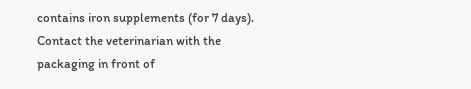contains iron supplements (for 7 days). Contact the veterinarian with the packaging in front of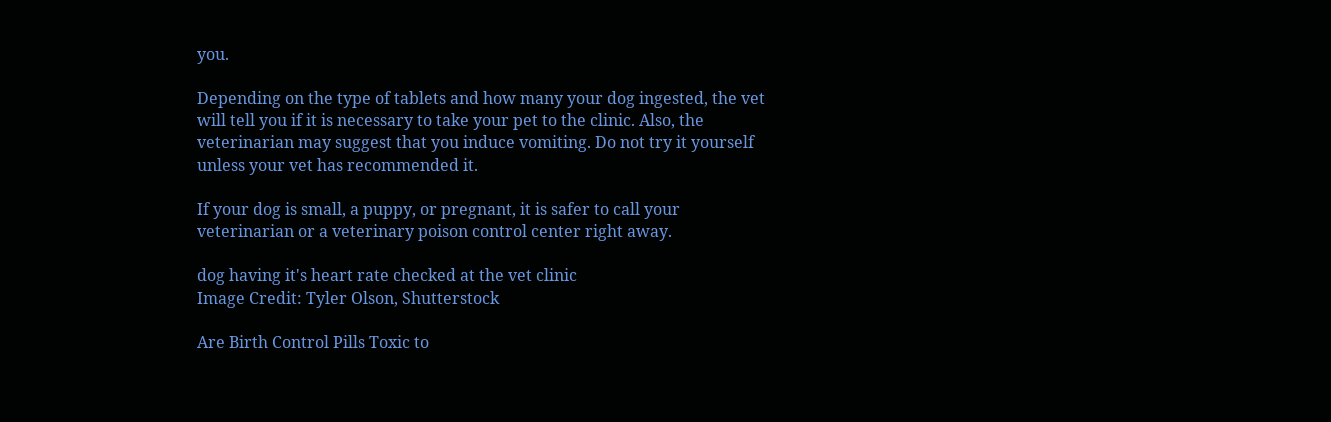you.

Depending on the type of tablets and how many your dog ingested, the vet will tell you if it is necessary to take your pet to the clinic. Also, the veterinarian may suggest that you induce vomiting. Do not try it yourself unless your vet has recommended it.

If your dog is small, a puppy, or pregnant, it is safer to call your veterinarian or a veterinary poison control center right away.

dog having it's heart rate checked at the vet clinic
Image Credit: Tyler Olson, Shutterstock

Are Birth Control Pills Toxic to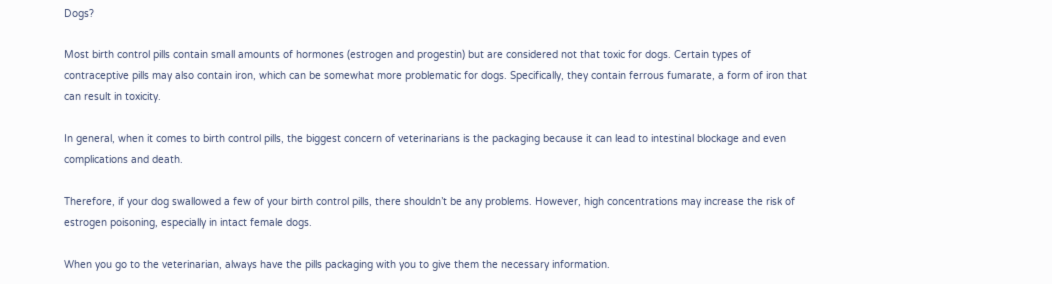Dogs?

Most birth control pills contain small amounts of hormones (estrogen and progestin) but are considered not that toxic for dogs. Certain types of contraceptive pills may also contain iron, which can be somewhat more problematic for dogs. Specifically, they contain ferrous fumarate, a form of iron that can result in toxicity.

In general, when it comes to birth control pills, the biggest concern of veterinarians is the packaging because it can lead to intestinal blockage and even complications and death.

Therefore, if your dog swallowed a few of your birth control pills, there shouldn’t be any problems. However, high concentrations may increase the risk of estrogen poisoning, especially in intact female dogs.

When you go to the veterinarian, always have the pills packaging with you to give them the necessary information.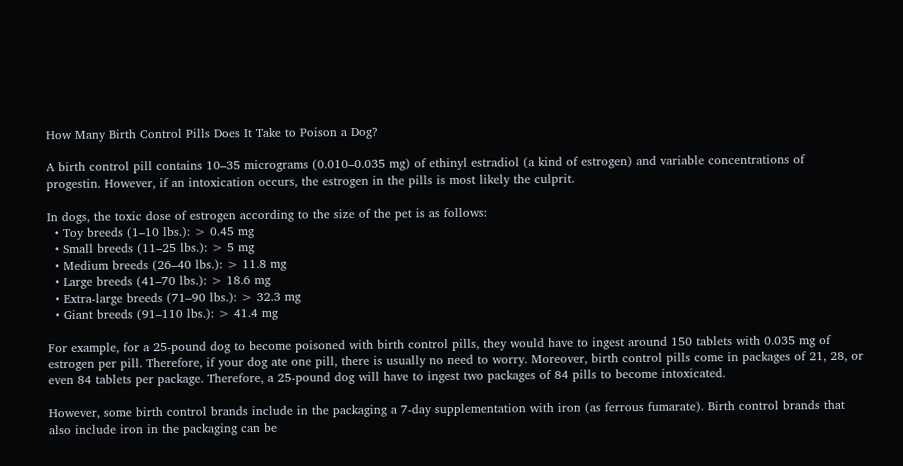How Many Birth Control Pills Does It Take to Poison a Dog?

A birth control pill contains 10–35 micrograms (0.010–0.035 mg) of ethinyl estradiol (a kind of estrogen) and variable concentrations of progestin. However, if an intoxication occurs, the estrogen in the pills is most likely the culprit.

In dogs, the toxic dose of estrogen according to the size of the pet is as follows:
  • Toy breeds (1–10 lbs.): > 0.45 mg
  • Small breeds (11–25 lbs.): > 5 mg
  • Medium breeds (26–40 lbs.): > 11.8 mg
  • Large breeds (41–70 lbs.): > 18.6 mg
  • Extra-large breeds (71–90 lbs.): > 32.3 mg
  • Giant breeds (91–110 lbs.): > 41.4 mg

For example, for a 25-pound dog to become poisoned with birth control pills, they would have to ingest around 150 tablets with 0.035 mg of estrogen per pill. Therefore, if your dog ate one pill, there is usually no need to worry. Moreover, birth control pills come in packages of 21, 28, or even 84 tablets per package. Therefore, a 25-pound dog will have to ingest two packages of 84 pills to become intoxicated.

However, some birth control brands include in the packaging a 7-day supplementation with iron (as ferrous fumarate). Birth control brands that also include iron in the packaging can be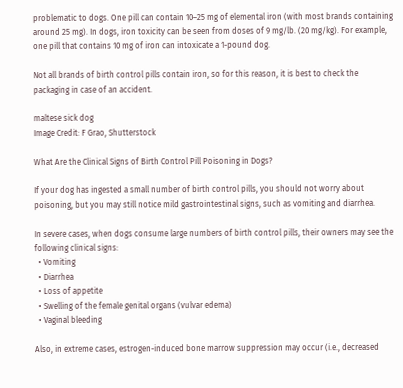problematic to dogs. One pill can contain 10–25 mg of elemental iron (with most brands containing around 25 mg). In dogs, iron toxicity can be seen from doses of 9 mg/lb. (20 mg/kg). For example, one pill that contains 10 mg of iron can intoxicate a 1-pound dog.

Not all brands of birth control pills contain iron, so for this reason, it is best to check the packaging in case of an accident.

maltese sick dog
Image Credit: F Grao, Shutterstock

What Are the Clinical Signs of Birth Control Pill Poisoning in Dogs?

If your dog has ingested a small number of birth control pills, you should not worry about poisoning, but you may still notice mild gastrointestinal signs, such as vomiting and diarrhea.

In severe cases, when dogs consume large numbers of birth control pills, their owners may see the following clinical signs:
  • Vomiting
  • Diarrhea
  • Loss of appetite
  • Swelling of the female genital organs (vulvar edema)
  • Vaginal bleeding

Also, in extreme cases, estrogen-induced bone marrow suppression may occur (i.e., decreased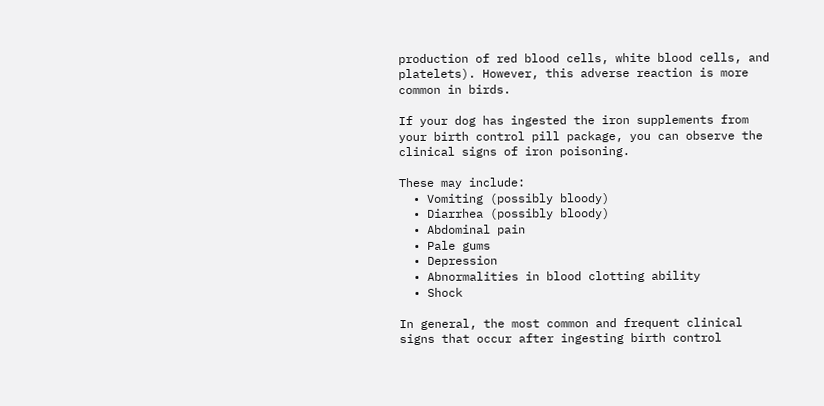production of red blood cells, white blood cells, and platelets). However, this adverse reaction is more common in birds.

If your dog has ingested the iron supplements from your birth control pill package, you can observe the clinical signs of iron poisoning.

These may include:
  • Vomiting (possibly bloody)
  • Diarrhea (possibly bloody)
  • Abdominal pain
  • Pale gums
  • Depression
  • Abnormalities in blood clotting ability
  • Shock

In general, the most common and frequent clinical signs that occur after ingesting birth control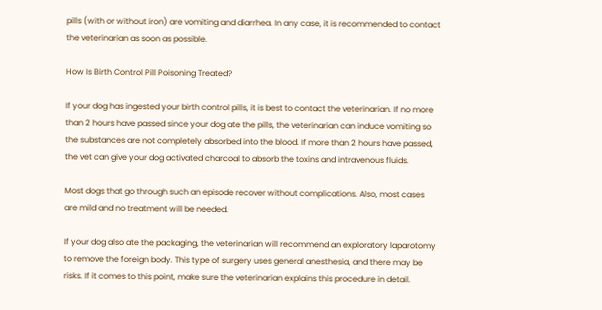pills (with or without iron) are vomiting and diarrhea. In any case, it is recommended to contact the veterinarian as soon as possible.

How Is Birth Control Pill Poisoning Treated?

If your dog has ingested your birth control pills, it is best to contact the veterinarian. If no more than 2 hours have passed since your dog ate the pills, the veterinarian can induce vomiting so the substances are not completely absorbed into the blood. If more than 2 hours have passed, the vet can give your dog activated charcoal to absorb the toxins and intravenous fluids.

Most dogs that go through such an episode recover without complications. Also, most cases are mild and no treatment will be needed.

If your dog also ate the packaging, the veterinarian will recommend an exploratory laparotomy to remove the foreign body. This type of surgery uses general anesthesia, and there may be risks. If it comes to this point, make sure the veterinarian explains this procedure in detail.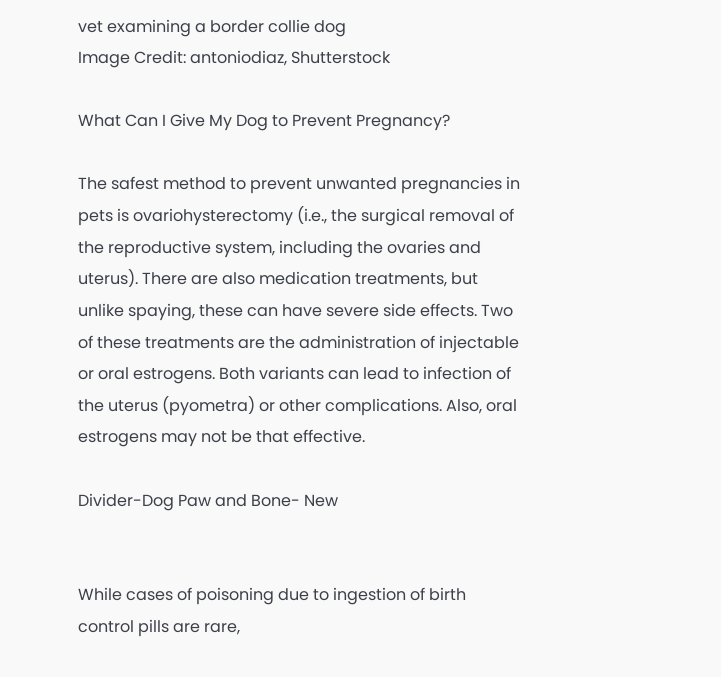vet examining a border collie dog
Image Credit: antoniodiaz, Shutterstock

What Can I Give My Dog to Prevent Pregnancy?

The safest method to prevent unwanted pregnancies in pets is ovariohysterectomy (i.e., the surgical removal of the reproductive system, including the ovaries and uterus). There are also medication treatments, but unlike spaying, these can have severe side effects. Two of these treatments are the administration of injectable or oral estrogens. Both variants can lead to infection of the uterus (pyometra) or other complications. Also, oral estrogens may not be that effective.

Divider-Dog Paw and Bone- New


While cases of poisoning due to ingestion of birth control pills are rare,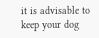it is advisable to keep your dog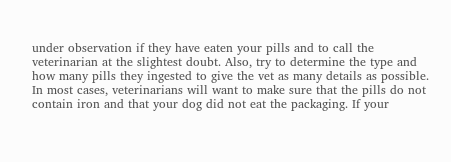under observation if they have eaten your pills and to call the veterinarian at the slightest doubt. Also, try to determine the type and how many pills they ingested to give the vet as many details as possible. In most cases, veterinarians will want to make sure that the pills do not contain iron and that your dog did not eat the packaging. If your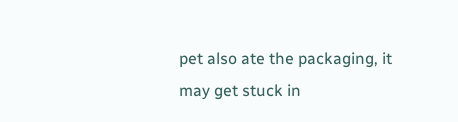pet also ate the packaging, it may get stuck in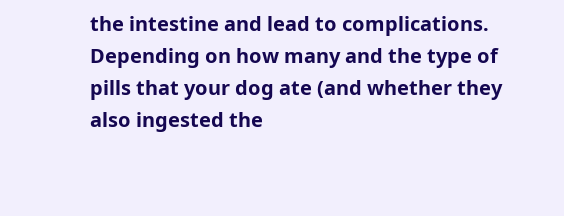the intestine and lead to complications. Depending on how many and the type of pills that your dog ate (and whether they also ingested the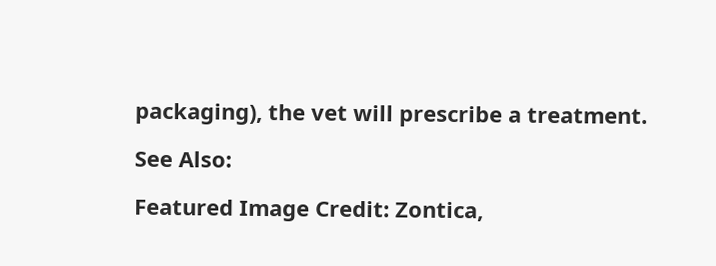packaging), the vet will prescribe a treatment.

See Also:

Featured Image Credit: Zontica,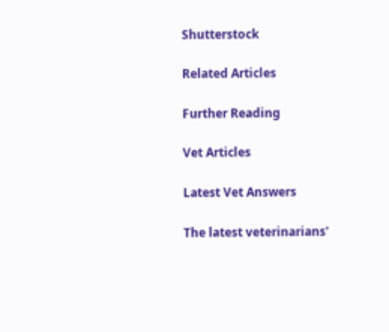Shutterstock

Related Articles

Further Reading

Vet Articles

Latest Vet Answers

The latest veterinarians'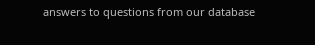answers to questions from our database